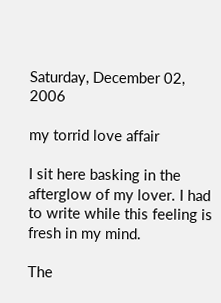Saturday, December 02, 2006

my torrid love affair

I sit here basking in the afterglow of my lover. I had to write while this feeling is fresh in my mind.

The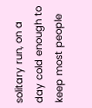solitary run, on a day cold enough to keep most people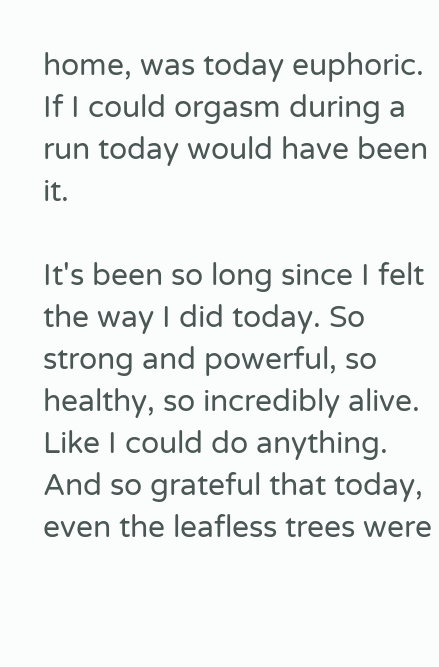home, was today euphoric. If I could orgasm during a run today would have been it.

It's been so long since I felt the way I did today. So strong and powerful, so healthy, so incredibly alive. Like I could do anything. And so grateful that today, even the leafless trees were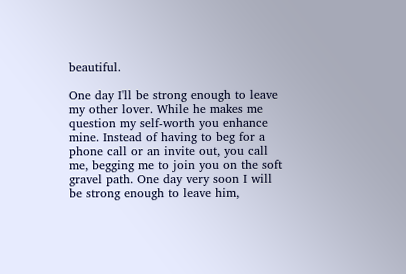beautiful.

One day I'll be strong enough to leave my other lover. While he makes me question my self-worth you enhance mine. Instead of having to beg for a phone call or an invite out, you call me, begging me to join you on the soft gravel path. One day very soon I will be strong enough to leave him,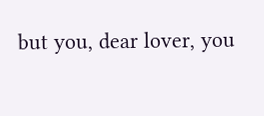but you, dear lover, you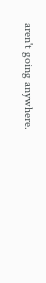aren't going anywhere.